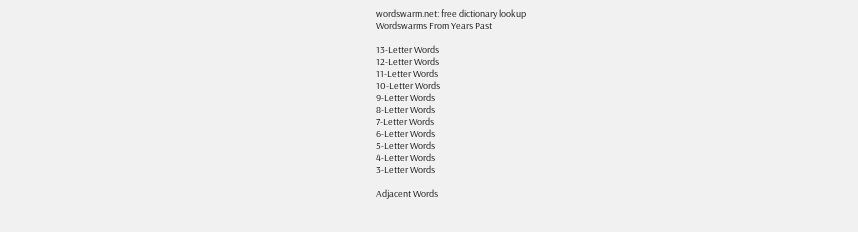wordswarm.net: free dictionary lookup
Wordswarms From Years Past

13-Letter Words
12-Letter Words
11-Letter Words
10-Letter Words
9-Letter Words
8-Letter Words
7-Letter Words
6-Letter Words
5-Letter Words
4-Letter Words
3-Letter Words

Adjacent Words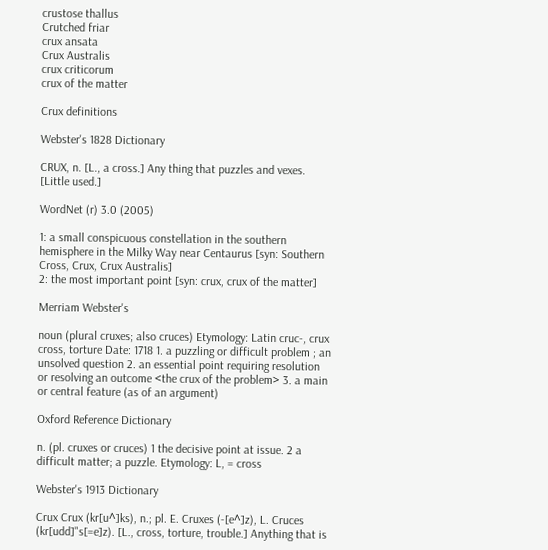crustose thallus
Crutched friar
crux ansata
Crux Australis
crux criticorum
crux of the matter

Crux definitions

Webster's 1828 Dictionary

CRUX, n. [L., a cross.] Any thing that puzzles and vexes. [Little used.]

WordNet (r) 3.0 (2005)

1: a small conspicuous constellation in the southern hemisphere in the Milky Way near Centaurus [syn: Southern Cross, Crux, Crux Australis]
2: the most important point [syn: crux, crux of the matter]

Merriam Webster's

noun (plural cruxes; also cruces) Etymology: Latin cruc-, crux cross, torture Date: 1718 1. a puzzling or difficult problem ; an unsolved question 2. an essential point requiring resolution or resolving an outcome <the crux of the problem> 3. a main or central feature (as of an argument)

Oxford Reference Dictionary

n. (pl. cruxes or cruces) 1 the decisive point at issue. 2 a difficult matter; a puzzle. Etymology: L, = cross

Webster's 1913 Dictionary

Crux Crux (kr[u^]ks), n.; pl. E. Cruxes (-[e^]z), L. Cruces (kr[udd]"s[=e]z). [L., cross, torture, trouble.] Anything that is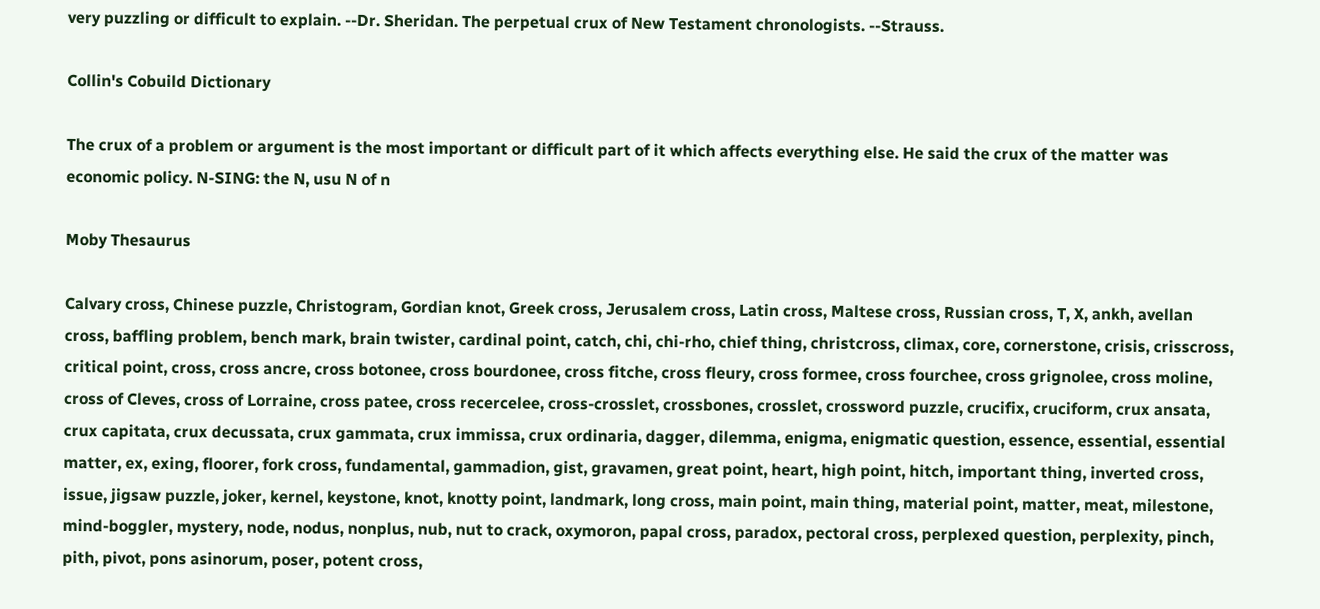very puzzling or difficult to explain. --Dr. Sheridan. The perpetual crux of New Testament chronologists. --Strauss.

Collin's Cobuild Dictionary

The crux of a problem or argument is the most important or difficult part of it which affects everything else. He said the crux of the matter was economic policy. N-SING: the N, usu N of n

Moby Thesaurus

Calvary cross, Chinese puzzle, Christogram, Gordian knot, Greek cross, Jerusalem cross, Latin cross, Maltese cross, Russian cross, T, X, ankh, avellan cross, baffling problem, bench mark, brain twister, cardinal point, catch, chi, chi-rho, chief thing, christcross, climax, core, cornerstone, crisis, crisscross, critical point, cross, cross ancre, cross botonee, cross bourdonee, cross fitche, cross fleury, cross formee, cross fourchee, cross grignolee, cross moline, cross of Cleves, cross of Lorraine, cross patee, cross recercelee, cross-crosslet, crossbones, crosslet, crossword puzzle, crucifix, cruciform, crux ansata, crux capitata, crux decussata, crux gammata, crux immissa, crux ordinaria, dagger, dilemma, enigma, enigmatic question, essence, essential, essential matter, ex, exing, floorer, fork cross, fundamental, gammadion, gist, gravamen, great point, heart, high point, hitch, important thing, inverted cross, issue, jigsaw puzzle, joker, kernel, keystone, knot, knotty point, landmark, long cross, main point, main thing, material point, matter, meat, milestone, mind-boggler, mystery, node, nodus, nonplus, nub, nut to crack, oxymoron, papal cross, paradox, pectoral cross, perplexed question, perplexity, pinch, pith, pivot, pons asinorum, poser, potent cross,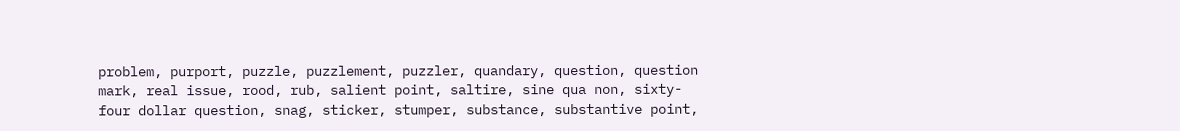problem, purport, puzzle, puzzlement, puzzler, quandary, question, question mark, real issue, rood, rub, salient point, saltire, sine qua non, sixty-four dollar question, snag, sticker, stumper, substance, substantive point,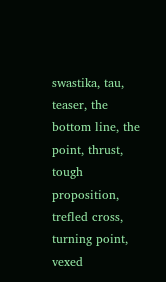swastika, tau, teaser, the bottom line, the point, thrust, tough proposition, trefled cross, turning point, vexed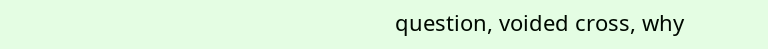question, voided cross, why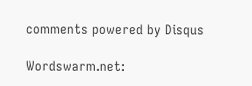comments powered by Disqus

Wordswarm.net: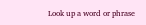Look up a word or phrase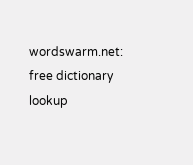wordswarm.net: free dictionary lookup